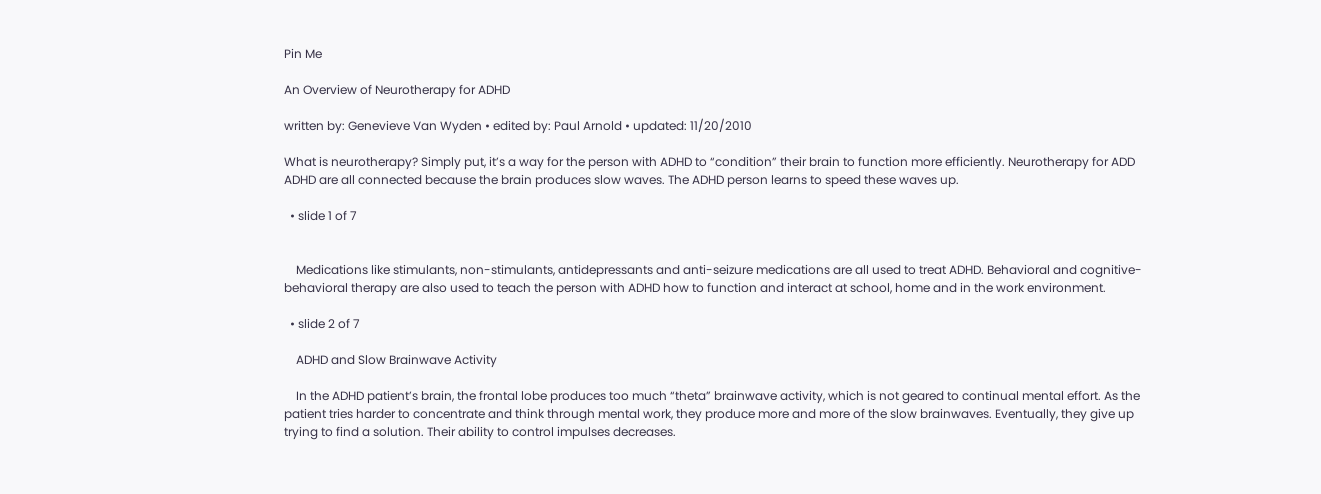Pin Me

An Overview of Neurotherapy for ADHD

written by: Genevieve Van Wyden • edited by: Paul Arnold • updated: 11/20/2010

What is neurotherapy? Simply put, it’s a way for the person with ADHD to “condition” their brain to function more efficiently. Neurotherapy for ADD ADHD are all connected because the brain produces slow waves. The ADHD person learns to speed these waves up.

  • slide 1 of 7


    Medications like stimulants, non-stimulants, antidepressants and anti-seizure medications are all used to treat ADHD. Behavioral and cognitive-behavioral therapy are also used to teach the person with ADHD how to function and interact at school, home and in the work environment.

  • slide 2 of 7

    ADHD and Slow Brainwave Activity

    In the ADHD patient’s brain, the frontal lobe produces too much “theta” brainwave activity, which is not geared to continual mental effort. As the patient tries harder to concentrate and think through mental work, they produce more and more of the slow brainwaves. Eventually, they give up trying to find a solution. Their ability to control impulses decreases.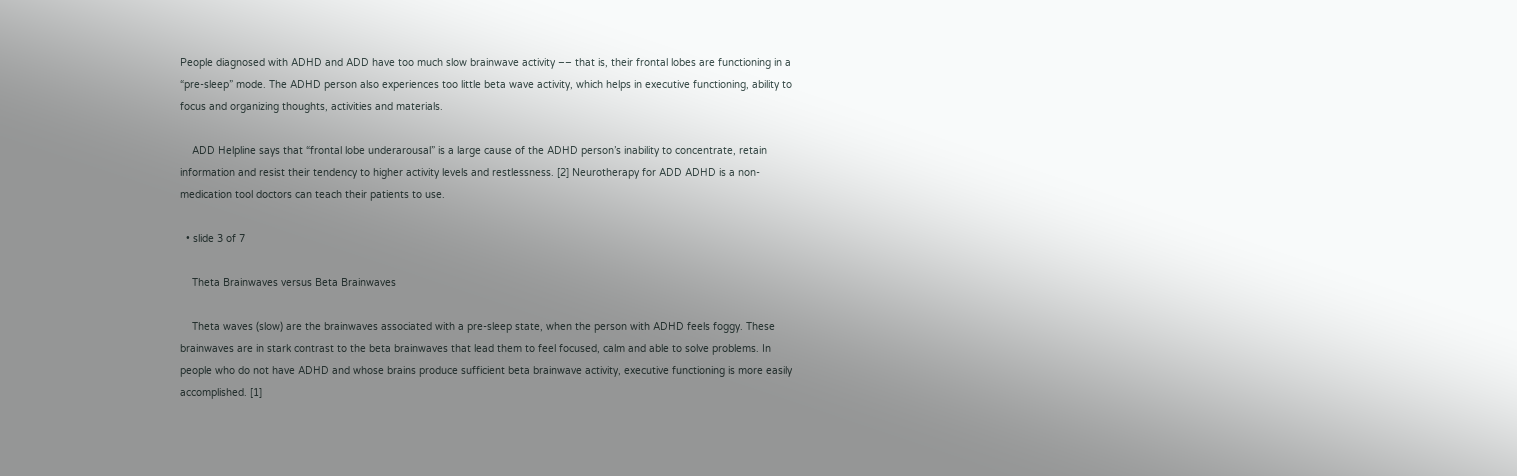People diagnosed with ADHD and ADD have too much slow brainwave activity –– that is, their frontal lobes are functioning in a “pre-sleep” mode. The ADHD person also experiences too little beta wave activity, which helps in executive functioning, ability to focus and organizing thoughts, activities and materials.

    ADD Helpline says that “frontal lobe underarousal” is a large cause of the ADHD person’s inability to concentrate, retain information and resist their tendency to higher activity levels and restlessness. [2] Neurotherapy for ADD ADHD is a non-medication tool doctors can teach their patients to use.

  • slide 3 of 7

    Theta Brainwaves versus Beta Brainwaves

    Theta waves (slow) are the brainwaves associated with a pre-sleep state, when the person with ADHD feels foggy. These brainwaves are in stark contrast to the beta brainwaves that lead them to feel focused, calm and able to solve problems. In people who do not have ADHD and whose brains produce sufficient beta brainwave activity, executive functioning is more easily accomplished. [1]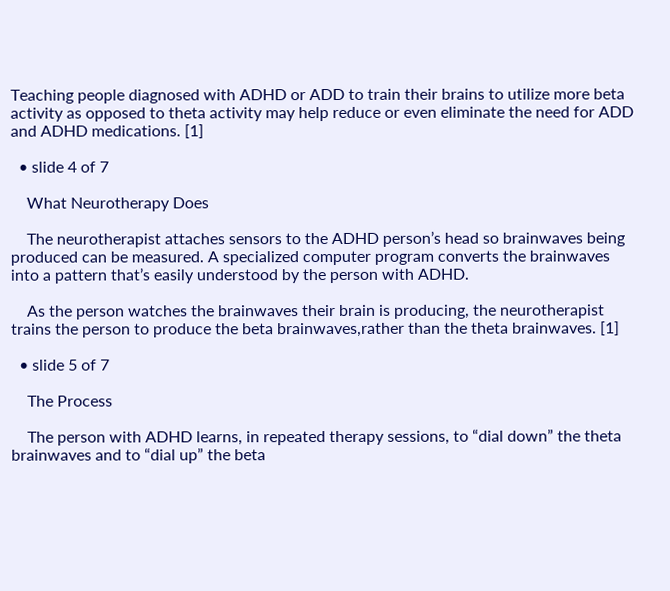Teaching people diagnosed with ADHD or ADD to train their brains to utilize more beta activity as opposed to theta activity may help reduce or even eliminate the need for ADD and ADHD medications. [1]

  • slide 4 of 7

    What Neurotherapy Does

    The neurotherapist attaches sensors to the ADHD person’s head so brainwaves being produced can be measured. A specialized computer program converts the brainwaves into a pattern that’s easily understood by the person with ADHD.

    As the person watches the brainwaves their brain is producing, the neurotherapist trains the person to produce the beta brainwaves,rather than the theta brainwaves. [1]

  • slide 5 of 7

    The Process

    The person with ADHD learns, in repeated therapy sessions, to “dial down” the theta brainwaves and to “dial up” the beta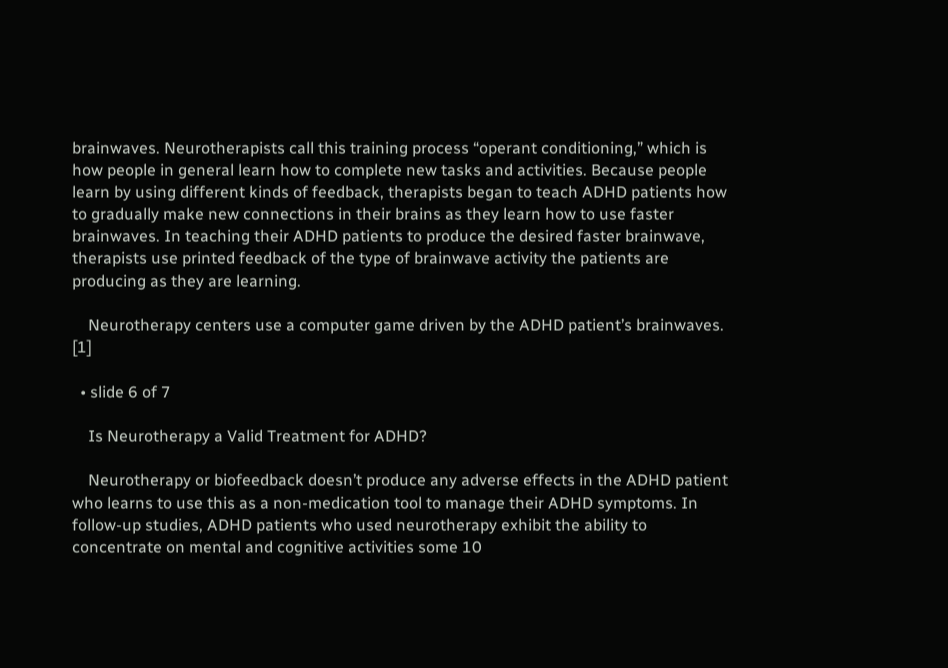brainwaves. Neurotherapists call this training process “operant conditioning,” which is how people in general learn how to complete new tasks and activities. Because people learn by using different kinds of feedback, therapists began to teach ADHD patients how to gradually make new connections in their brains as they learn how to use faster brainwaves. In teaching their ADHD patients to produce the desired faster brainwave, therapists use printed feedback of the type of brainwave activity the patients are producing as they are learning.

    Neurotherapy centers use a computer game driven by the ADHD patient’s brainwaves. [1]

  • slide 6 of 7

    Is Neurotherapy a Valid Treatment for ADHD?

    Neurotherapy or biofeedback doesn’t produce any adverse effects in the ADHD patient who learns to use this as a non-medication tool to manage their ADHD symptoms. In follow-up studies, ADHD patients who used neurotherapy exhibit the ability to concentrate on mental and cognitive activities some 10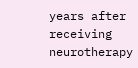years after receiving neurotherapy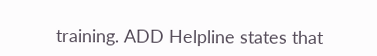training. ADD Helpline states that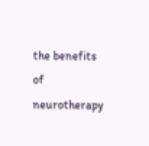the benefits of neurotherapy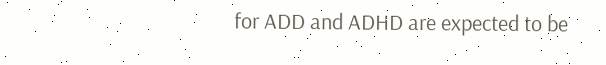for ADD and ADHD are expected to be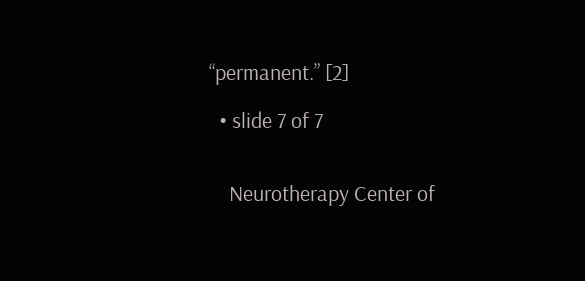“permanent.” [2]

  • slide 7 of 7


    Neurotherapy Center of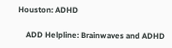Houston: ADHD

    ADD Helpline: Brainwaves and ADHD